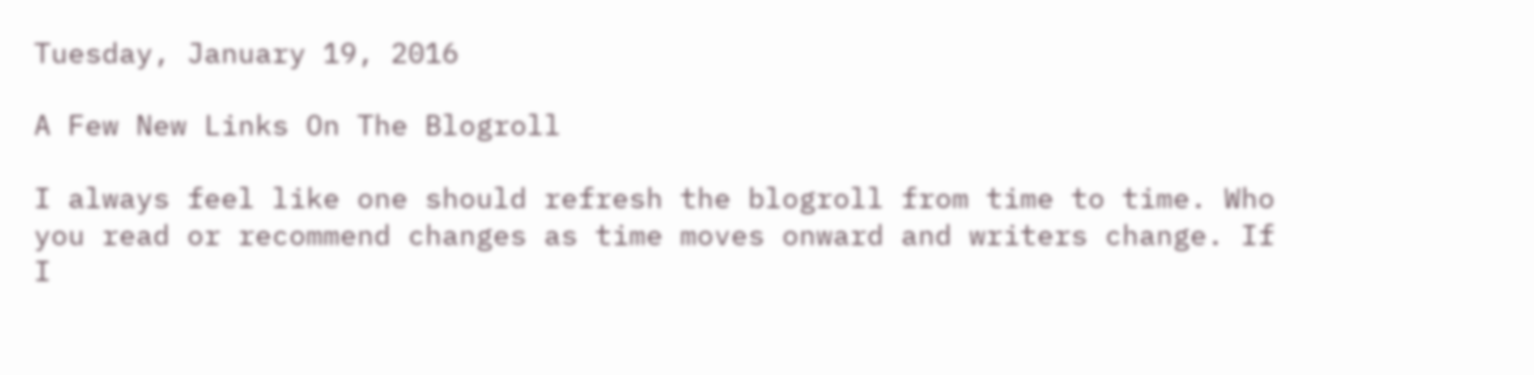Tuesday, January 19, 2016

A Few New Links On The Blogroll

I always feel like one should refresh the blogroll from time to time. Who you read or recommend changes as time moves onward and writers change. If I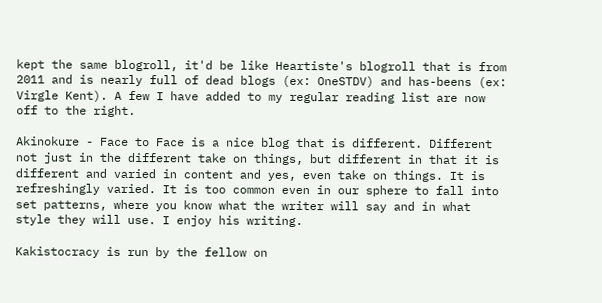kept the same blogroll, it'd be like Heartiste's blogroll that is from 2011 and is nearly full of dead blogs (ex: OneSTDV) and has-beens (ex: Virgle Kent). A few I have added to my regular reading list are now off to the right.

Akinokure - Face to Face is a nice blog that is different. Different not just in the different take on things, but different in that it is different and varied in content and yes, even take on things. It is refreshingly varied. It is too common even in our sphere to fall into set patterns, where you know what the writer will say and in what style they will use. I enjoy his writing.

Kakistocracy is run by the fellow on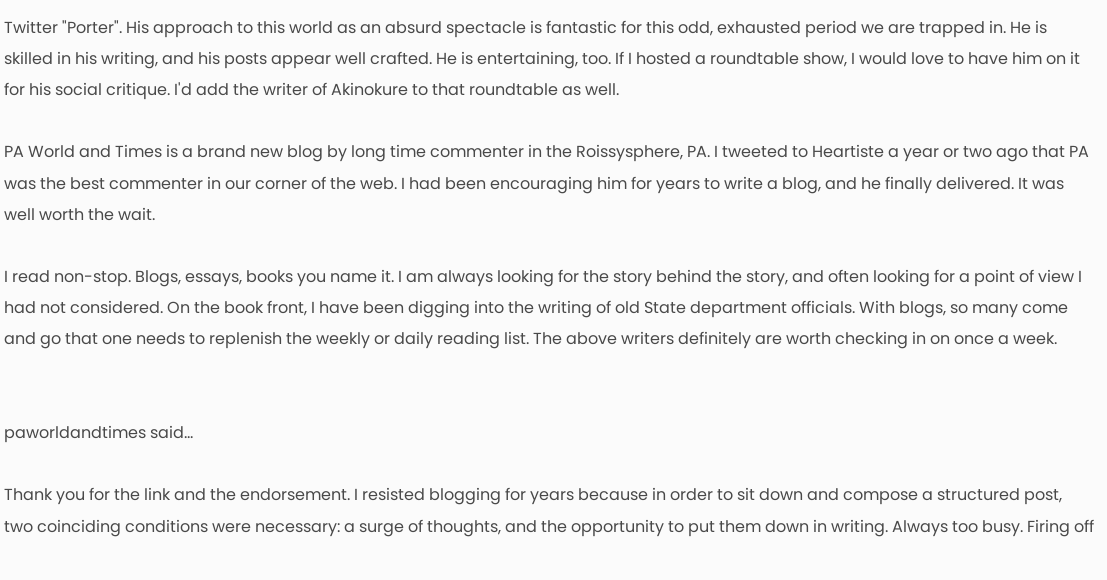Twitter "Porter". His approach to this world as an absurd spectacle is fantastic for this odd, exhausted period we are trapped in. He is skilled in his writing, and his posts appear well crafted. He is entertaining, too. If I hosted a roundtable show, I would love to have him on it for his social critique. I'd add the writer of Akinokure to that roundtable as well.

PA World and Times is a brand new blog by long time commenter in the Roissysphere, PA. I tweeted to Heartiste a year or two ago that PA was the best commenter in our corner of the web. I had been encouraging him for years to write a blog, and he finally delivered. It was well worth the wait.

I read non-stop. Blogs, essays, books you name it. I am always looking for the story behind the story, and often looking for a point of view I had not considered. On the book front, I have been digging into the writing of old State department officials. With blogs, so many come and go that one needs to replenish the weekly or daily reading list. The above writers definitely are worth checking in on once a week.


paworldandtimes said...

Thank you for the link and the endorsement. I resisted blogging for years because in order to sit down and compose a structured post, two coinciding conditions were necessary: a surge of thoughts, and the opportunity to put them down in writing. Always too busy. Firing off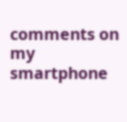comments on my smartphone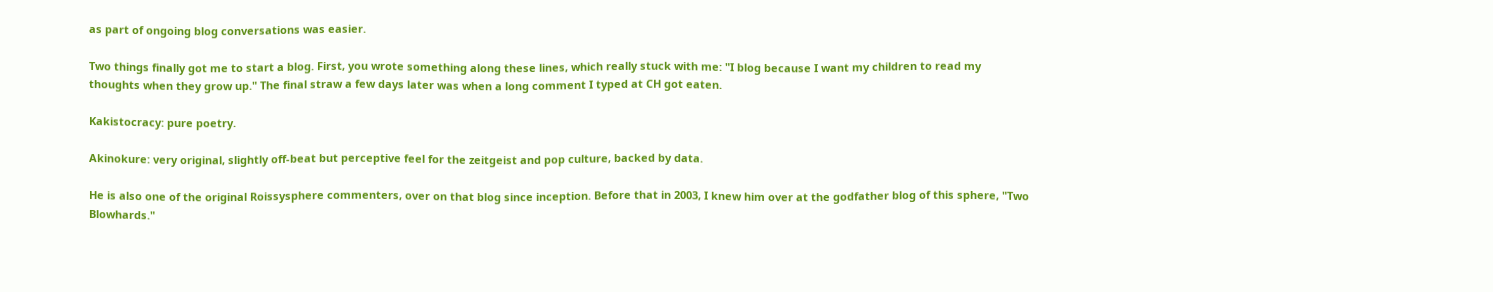as part of ongoing blog conversations was easier.

Two things finally got me to start a blog. First, you wrote something along these lines, which really stuck with me: "I blog because I want my children to read my thoughts when they grow up." The final straw a few days later was when a long comment I typed at CH got eaten.

Kakistocracy: pure poetry.

Akinokure: very original, slightly off-beat but perceptive feel for the zeitgeist and pop culture, backed by data.

He is also one of the original Roissysphere commenters, over on that blog since inception. Before that in 2003, I knew him over at the godfather blog of this sphere, "Two Blowhards."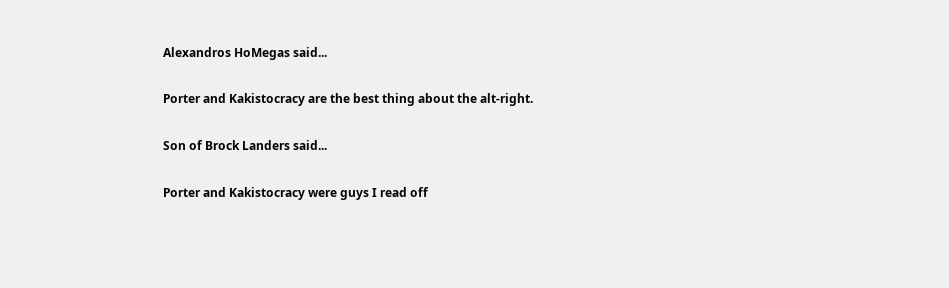Alexandros HoMegas said...

Porter and Kakistocracy are the best thing about the alt-right.

Son of Brock Landers said...

Porter and Kakistocracy were guys I read off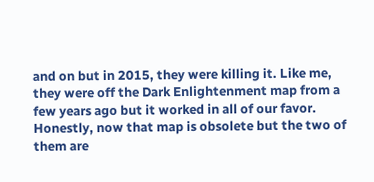and on but in 2015, they were killing it. Like me, they were off the Dark Enlightenment map from a few years ago but it worked in all of our favor. Honestly, now that map is obsolete but the two of them are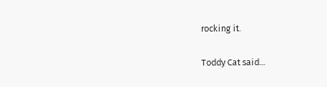rocking it.

Toddy Cat said...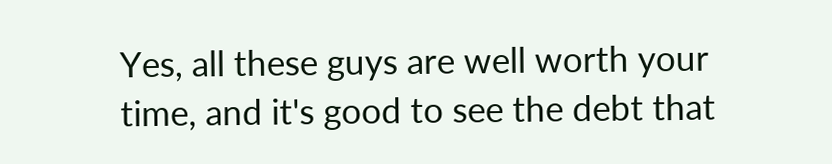Yes, all these guys are well worth your time, and it's good to see the debt that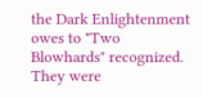the Dark Enlightenment owes to "Two Blowhards" recognized. They were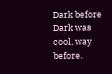Dark before Dark was cool, way before.